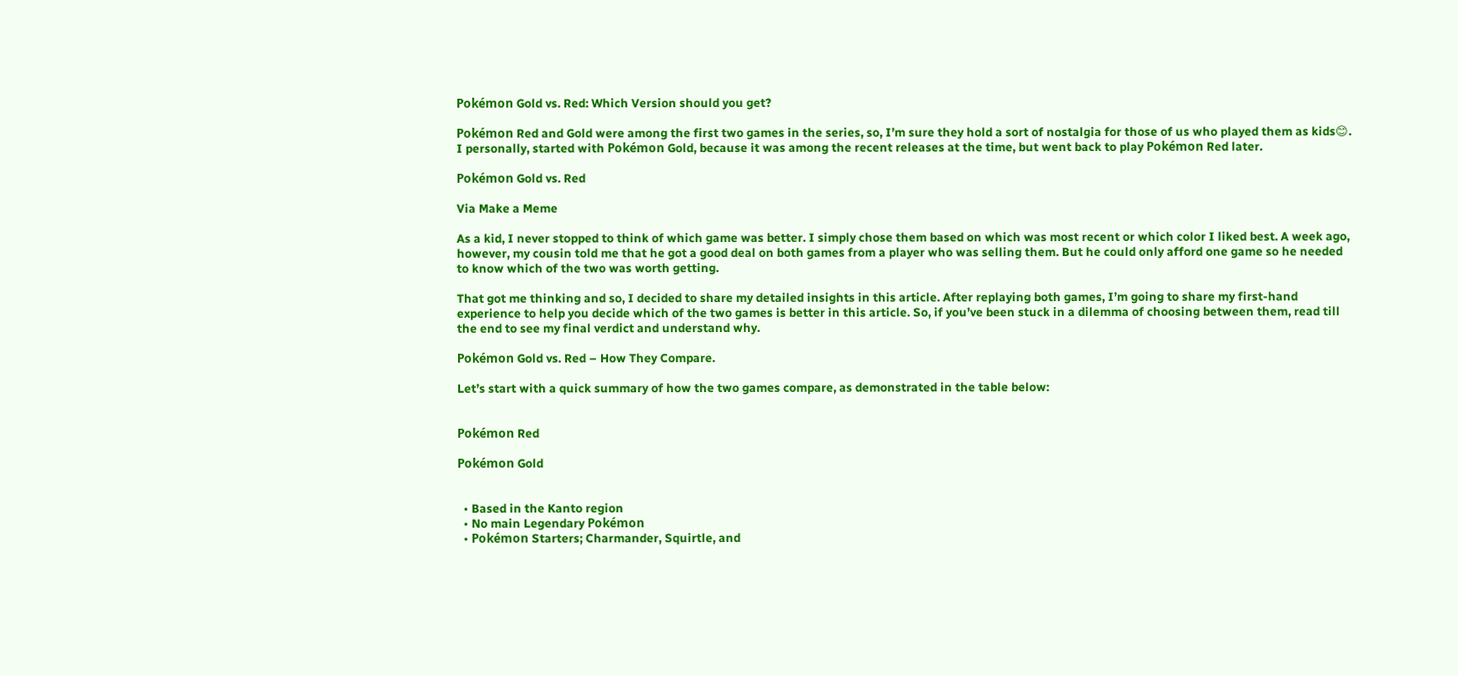Pokémon Gold vs. Red: Which Version should you get?

Pokémon Red and Gold were among the first two games in the series, so, I’m sure they hold a sort of nostalgia for those of us who played them as kids😊. I personally, started with Pokémon Gold, because it was among the recent releases at the time, but went back to play Pokémon Red later.

Pokémon Gold vs. Red

Via Make a Meme

As a kid, I never stopped to think of which game was better. I simply chose them based on which was most recent or which color I liked best. A week ago, however, my cousin told me that he got a good deal on both games from a player who was selling them. But he could only afford one game so he needed to know which of the two was worth getting.

That got me thinking and so, I decided to share my detailed insights in this article. After replaying both games, I’m going to share my first-hand experience to help you decide which of the two games is better in this article. So, if you’ve been stuck in a dilemma of choosing between them, read till the end to see my final verdict and understand why.

Pokémon Gold vs. Red – How They Compare.

Let’s start with a quick summary of how the two games compare, as demonstrated in the table below:


Pokémon Red

Pokémon Gold


  • Based in the Kanto region
  • No main Legendary Pokémon
  • Pokémon Starters; Charmander, Squirtle, and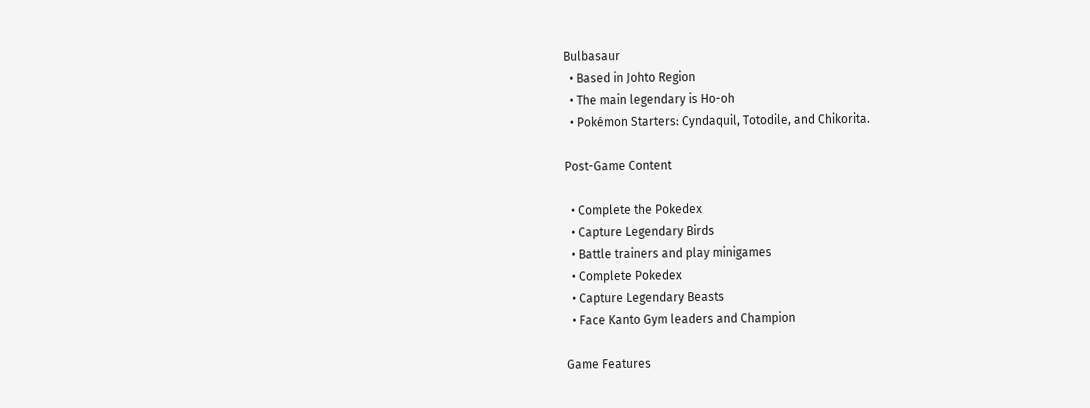Bulbasaur
  • Based in Johto Region
  • The main legendary is Ho-oh
  • Pokémon Starters: Cyndaquil, Totodile, and Chikorita.

Post-Game Content

  • Complete the Pokedex
  • Capture Legendary Birds
  • Battle trainers and play minigames
  • Complete Pokedex
  • Capture Legendary Beasts
  • Face Kanto Gym leaders and Champion

Game Features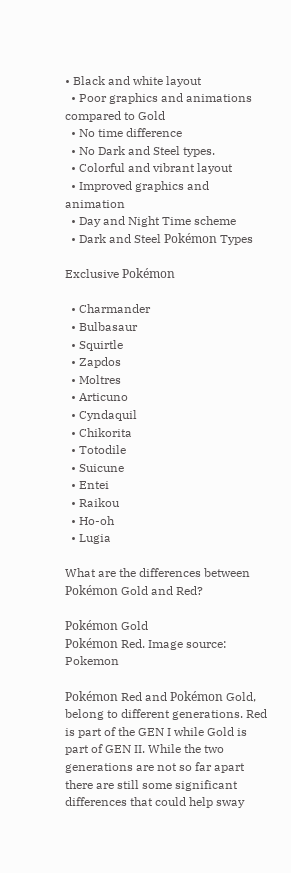• Black and white layout
  • Poor graphics and animations compared to Gold
  • No time difference
  • No Dark and Steel types.
  • Colorful and vibrant layout
  • Improved graphics and animation
  • Day and Night Time scheme
  • Dark and Steel Pokémon Types

Exclusive Pokémon

  • Charmander
  • Bulbasaur
  • Squirtle
  • Zapdos
  • Moltres
  • Articuno
  • Cyndaquil
  • Chikorita
  • Totodile
  • Suicune
  • Entei
  • Raikou
  • Ho-oh
  • Lugia

What are the differences between Pokémon Gold and Red?

Pokémon Gold
Pokémon Red. Image source: Pokemon

Pokémon Red and Pokémon Gold, belong to different generations. Red is part of the GEN I while Gold is part of GEN II. While the two generations are not so far apart there are still some significant differences that could help sway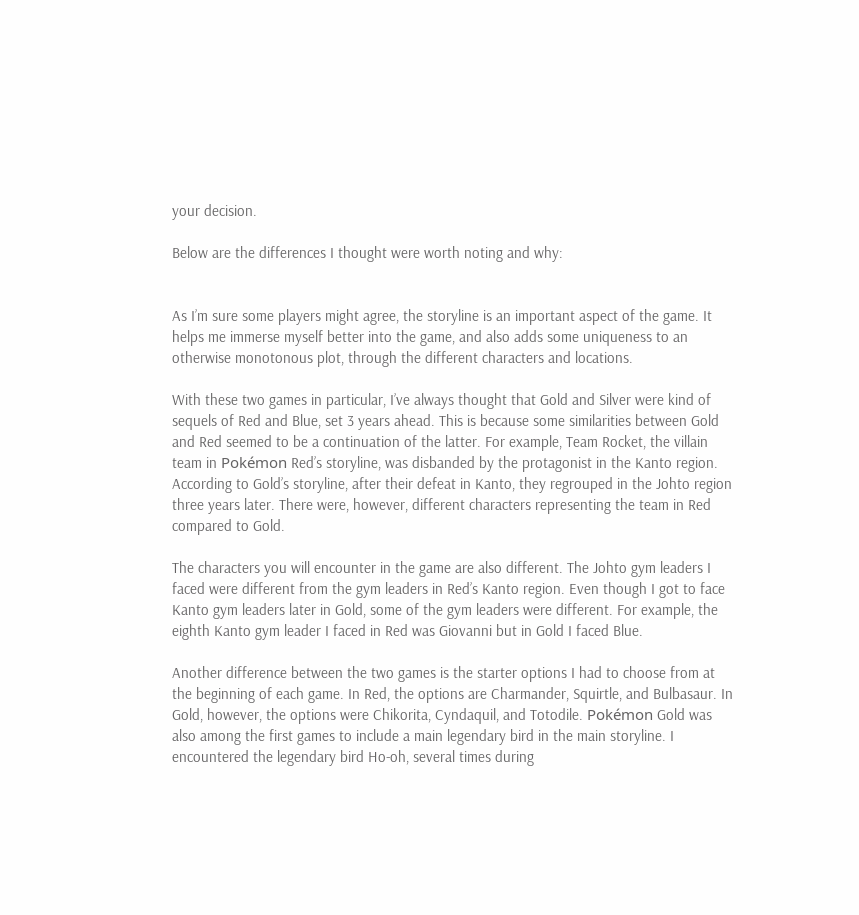your decision.

Below are the differences I thought were worth noting and why:


As I’m sure some players might agree, the storyline is an important aspect of the game. It helps me immerse myself better into the game, and also adds some uniqueness to an otherwise monotonous plot, through the different characters and locations.

With these two games in particular, I’ve always thought that Gold and Silver were kind of sequels of Red and Blue, set 3 years ahead. This is because some similarities between Gold and Red seemed to be a continuation of the latter. For example, Team Rocket, the villain team in Pokémon Red’s storyline, was disbanded by the protagonist in the Kanto region. According to Gold’s storyline, after their defeat in Kanto, they regrouped in the Johto region three years later. There were, however, different characters representing the team in Red compared to Gold.

The characters you will encounter in the game are also different. The Johto gym leaders I faced were different from the gym leaders in Red’s Kanto region. Even though I got to face Kanto gym leaders later in Gold, some of the gym leaders were different. For example, the eighth Kanto gym leader I faced in Red was Giovanni but in Gold I faced Blue.

Another difference between the two games is the starter options I had to choose from at the beginning of each game. In Red, the options are Charmander, Squirtle, and Bulbasaur. In Gold, however, the options were Chikorita, Cyndaquil, and Totodile. Pokémon Gold was also among the first games to include a main legendary bird in the main storyline. I encountered the legendary bird Ho-oh, several times during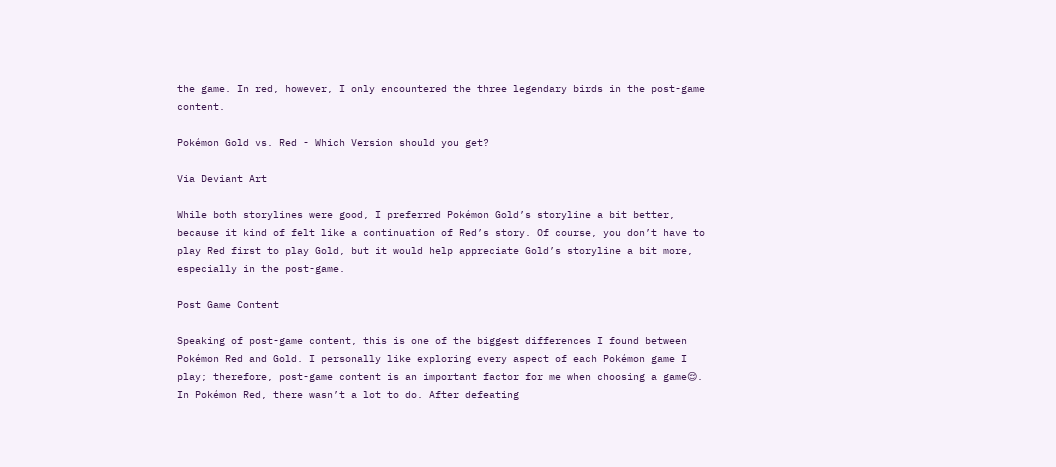the game. In red, however, I only encountered the three legendary birds in the post-game content.

Pokémon Gold vs. Red - Which Version should you get?

Via Deviant Art

While both storylines were good, I preferred Pokémon Gold’s storyline a bit better, because it kind of felt like a continuation of Red’s story. Of course, you don’t have to play Red first to play Gold, but it would help appreciate Gold’s storyline a bit more, especially in the post-game.

Post Game Content

Speaking of post-game content, this is one of the biggest differences I found between Pokémon Red and Gold. I personally like exploring every aspect of each Pokémon game I play; therefore, post-game content is an important factor for me when choosing a game😌. In Pokémon Red, there wasn’t a lot to do. After defeating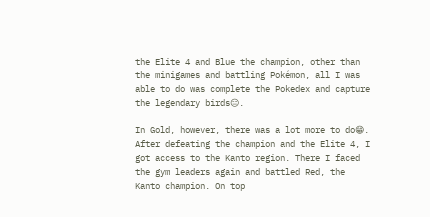the Elite 4 and Blue the champion, other than the minigames and battling Pokémon, all I was able to do was complete the Pokedex and capture the legendary birds😑.

In Gold, however, there was a lot more to do😁. After defeating the champion and the Elite 4, I got access to the Kanto region. There I faced the gym leaders again and battled Red, the Kanto champion. On top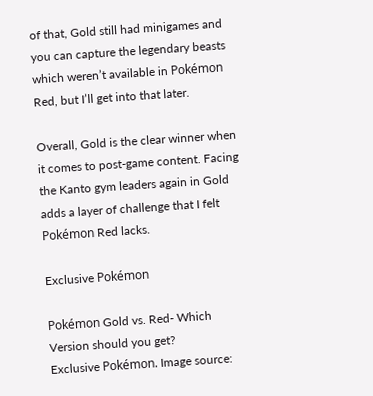of that, Gold still had minigames and you can capture the legendary beasts which weren’t available in Pokémon Red, but I’ll get into that later.

Overall, Gold is the clear winner when it comes to post-game content. Facing the Kanto gym leaders again in Gold adds a layer of challenge that I felt Pokémon Red lacks.

Exclusive Pokémon

Pokémon Gold vs. Red- Which Version should you get?
Exclusive Pokémon. Image source: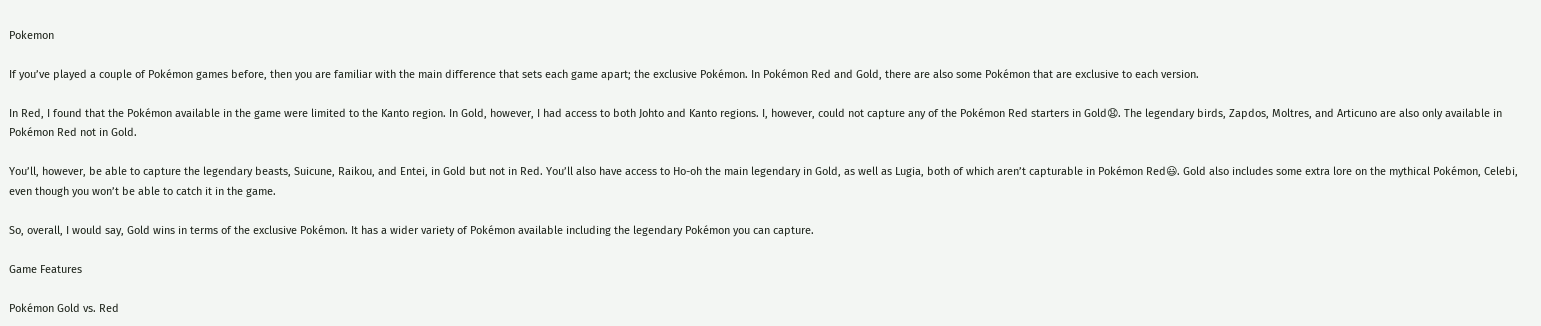Pokemon

If you’ve played a couple of Pokémon games before, then you are familiar with the main difference that sets each game apart; the exclusive Pokémon. In Pokémon Red and Gold, there are also some Pokémon that are exclusive to each version.

In Red, I found that the Pokémon available in the game were limited to the Kanto region. In Gold, however, I had access to both Johto and Kanto regions. I, however, could not capture any of the Pokémon Red starters in Gold😧. The legendary birds, Zapdos, Moltres, and Articuno are also only available in Pokémon Red not in Gold.

You’ll, however, be able to capture the legendary beasts, Suicune, Raikou, and Entei, in Gold but not in Red. You’ll also have access to Ho-oh the main legendary in Gold, as well as Lugia, both of which aren’t capturable in Pokémon Red😃. Gold also includes some extra lore on the mythical Pokémon, Celebi, even though you won’t be able to catch it in the game.

So, overall, I would say, Gold wins in terms of the exclusive Pokémon. It has a wider variety of Pokémon available including the legendary Pokémon you can capture.

Game Features

Pokémon Gold vs. Red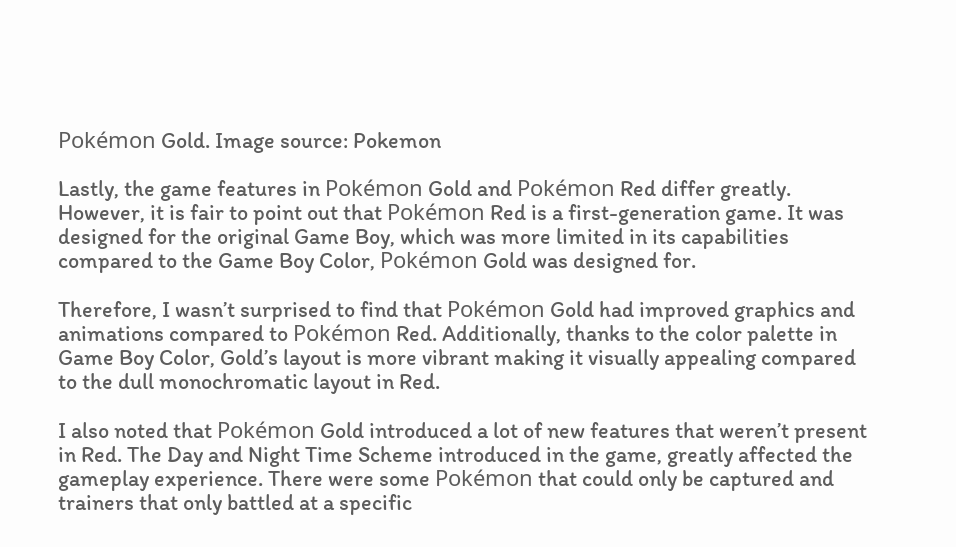Pokémon Gold. Image source: Pokemon

Lastly, the game features in Pokémon Gold and Pokémon Red differ greatly. However, it is fair to point out that Pokémon Red is a first-generation game. It was designed for the original Game Boy, which was more limited in its capabilities compared to the Game Boy Color, Pokémon Gold was designed for.

Therefore, I wasn’t surprised to find that Pokémon Gold had improved graphics and animations compared to Pokémon Red. Additionally, thanks to the color palette in Game Boy Color, Gold’s layout is more vibrant making it visually appealing compared to the dull monochromatic layout in Red.

I also noted that Pokémon Gold introduced a lot of new features that weren’t present in Red. The Day and Night Time Scheme introduced in the game, greatly affected the gameplay experience. There were some Pokémon that could only be captured and trainers that only battled at a specific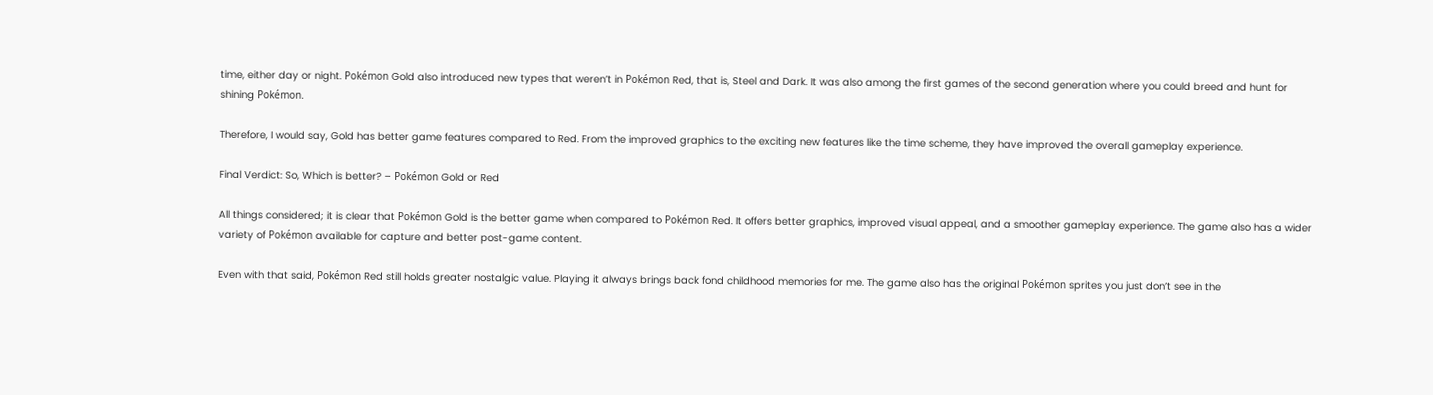time, either day or night. Pokémon Gold also introduced new types that weren’t in Pokémon Red, that is, Steel and Dark. It was also among the first games of the second generation where you could breed and hunt for shining Pokémon.

Therefore, I would say, Gold has better game features compared to Red. From the improved graphics to the exciting new features like the time scheme, they have improved the overall gameplay experience.

Final Verdict: So, Which is better? – Pokémon Gold or Red

All things considered; it is clear that Pokémon Gold is the better game when compared to Pokémon Red. It offers better graphics, improved visual appeal, and a smoother gameplay experience. The game also has a wider variety of Pokémon available for capture and better post-game content.

Even with that said, Pokémon Red still holds greater nostalgic value. Playing it always brings back fond childhood memories for me. The game also has the original Pokémon sprites you just don’t see in the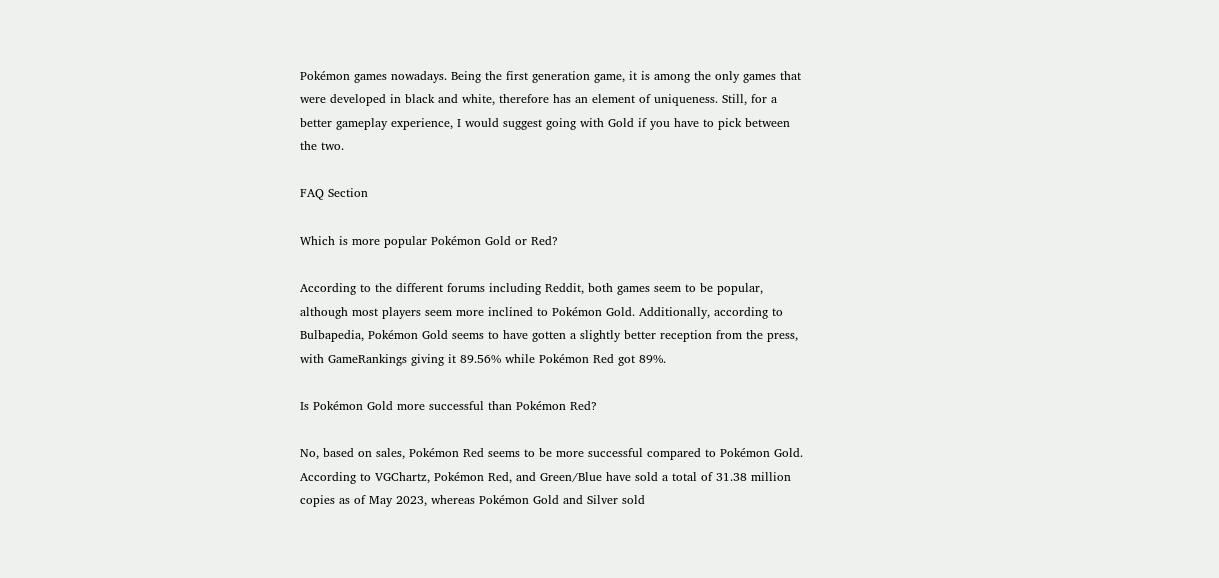Pokémon games nowadays. Being the first generation game, it is among the only games that were developed in black and white, therefore has an element of uniqueness. Still, for a better gameplay experience, I would suggest going with Gold if you have to pick between the two.

FAQ Section

Which is more popular Pokémon Gold or Red?

According to the different forums including Reddit, both games seem to be popular, although most players seem more inclined to Pokémon Gold. Additionally, according to Bulbapedia, Pokémon Gold seems to have gotten a slightly better reception from the press, with GameRankings giving it 89.56% while Pokémon Red got 89%.

Is Pokémon Gold more successful than Pokémon Red?

No, based on sales, Pokémon Red seems to be more successful compared to Pokémon Gold. According to VGChartz, Pokémon Red, and Green/Blue have sold a total of 31.38 million copies as of May 2023, whereas Pokémon Gold and Silver sold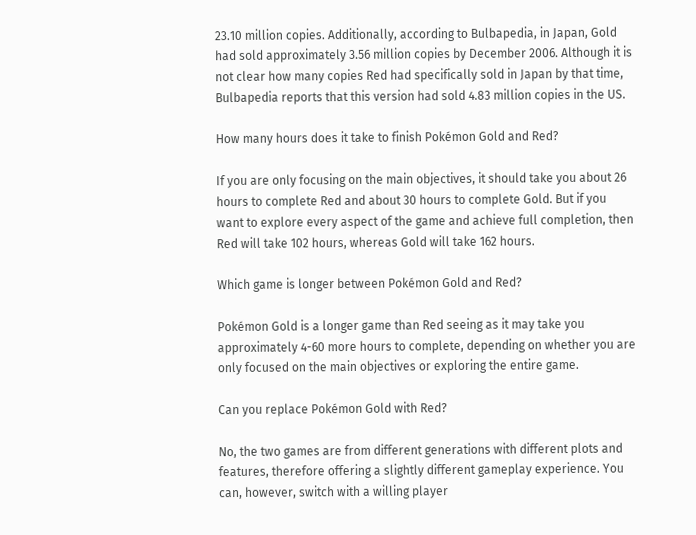23.10 million copies. Additionally, according to Bulbapedia, in Japan, Gold had sold approximately 3.56 million copies by December 2006. Although it is not clear how many copies Red had specifically sold in Japan by that time, Bulbapedia reports that this version had sold 4.83 million copies in the US.

How many hours does it take to finish Pokémon Gold and Red?

If you are only focusing on the main objectives, it should take you about 26 hours to complete Red and about 30 hours to complete Gold. But if you want to explore every aspect of the game and achieve full completion, then Red will take 102 hours, whereas Gold will take 162 hours.

Which game is longer between Pokémon Gold and Red?

Pokémon Gold is a longer game than Red seeing as it may take you approximately 4-60 more hours to complete, depending on whether you are only focused on the main objectives or exploring the entire game.

Can you replace Pokémon Gold with Red?

No, the two games are from different generations with different plots and features, therefore offering a slightly different gameplay experience. You can, however, switch with a willing player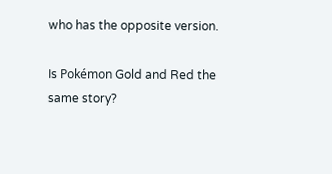who has the opposite version.

Is Pokémon Gold and Red the same story?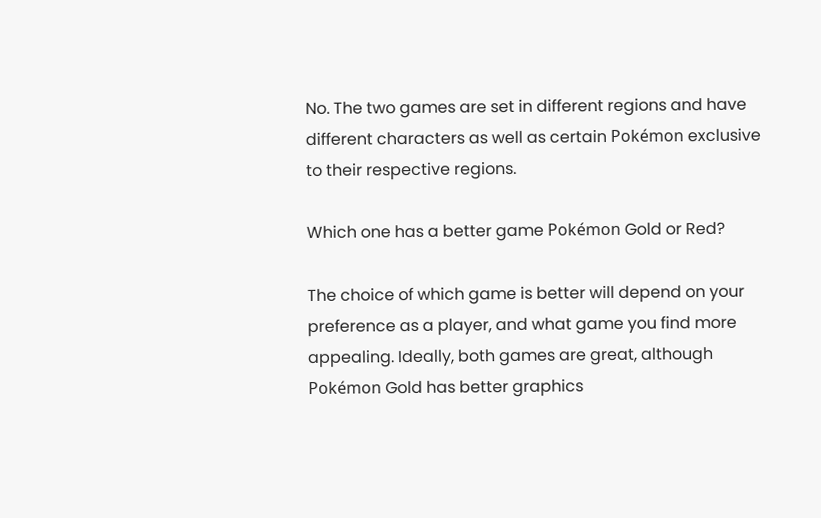No. The two games are set in different regions and have different characters as well as certain Pokémon exclusive to their respective regions.

Which one has a better game Pokémon Gold or Red?

The choice of which game is better will depend on your preference as a player, and what game you find more appealing. Ideally, both games are great, although Pokémon Gold has better graphics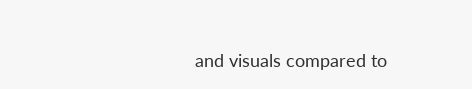and visuals compared to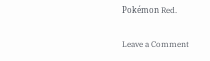Pokémon Red.

Leave a Comment